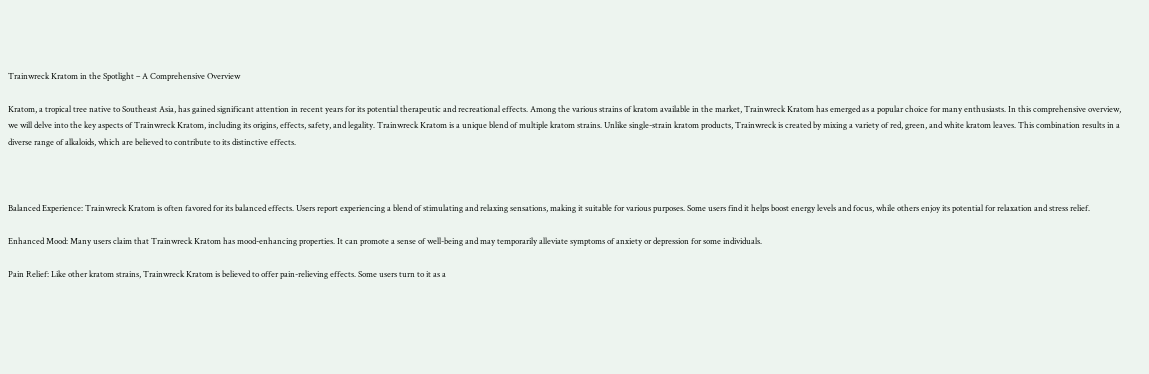Trainwreck Kratom in the Spotlight – A Comprehensive Overview

Kratom, a tropical tree native to Southeast Asia, has gained significant attention in recent years for its potential therapeutic and recreational effects. Among the various strains of kratom available in the market, Trainwreck Kratom has emerged as a popular choice for many enthusiasts. In this comprehensive overview, we will delve into the key aspects of Trainwreck Kratom, including its origins, effects, safety, and legality. Trainwreck Kratom is a unique blend of multiple kratom strains. Unlike single-strain kratom products, Trainwreck is created by mixing a variety of red, green, and white kratom leaves. This combination results in a diverse range of alkaloids, which are believed to contribute to its distinctive effects.



Balanced Experience: Trainwreck Kratom is often favored for its balanced effects. Users report experiencing a blend of stimulating and relaxing sensations, making it suitable for various purposes. Some users find it helps boost energy levels and focus, while others enjoy its potential for relaxation and stress relief.

Enhanced Mood: Many users claim that Trainwreck Kratom has mood-enhancing properties. It can promote a sense of well-being and may temporarily alleviate symptoms of anxiety or depression for some individuals.

Pain Relief: Like other kratom strains, Trainwreck Kratom is believed to offer pain-relieving effects. Some users turn to it as a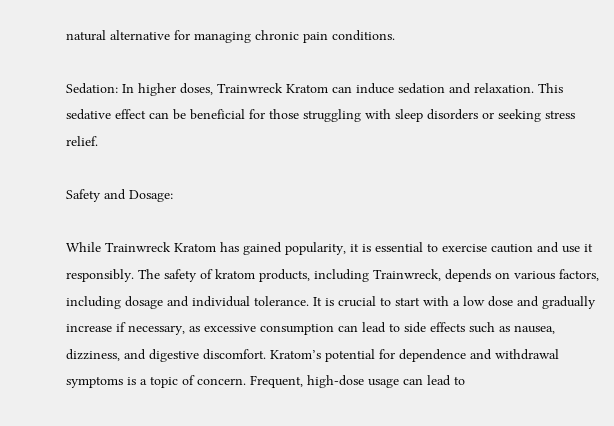natural alternative for managing chronic pain conditions.

Sedation: In higher doses, Trainwreck Kratom can induce sedation and relaxation. This sedative effect can be beneficial for those struggling with sleep disorders or seeking stress relief.

Safety and Dosage:

While Trainwreck Kratom has gained popularity, it is essential to exercise caution and use it responsibly. The safety of kratom products, including Trainwreck, depends on various factors, including dosage and individual tolerance. It is crucial to start with a low dose and gradually increase if necessary, as excessive consumption can lead to side effects such as nausea, dizziness, and digestive discomfort. Kratom’s potential for dependence and withdrawal symptoms is a topic of concern. Frequent, high-dose usage can lead to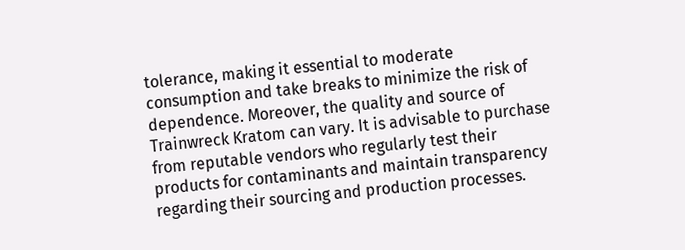tolerance, making it essential to moderate consumption and take breaks to minimize the risk of dependence. Moreover, the quality and source of Trainwreck Kratom can vary. It is advisable to purchase from reputable vendors who regularly test their products for contaminants and maintain transparency regarding their sourcing and production processes.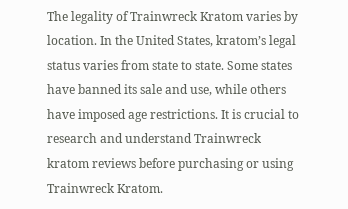The legality of Trainwreck Kratom varies by location. In the United States, kratom’s legal status varies from state to state. Some states have banned its sale and use, while others have imposed age restrictions. It is crucial to research and understand Trainwreck kratom reviews before purchasing or using Trainwreck Kratom.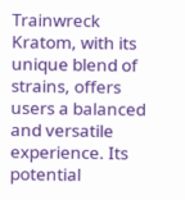Trainwreck Kratom, with its unique blend of strains, offers users a balanced and versatile experience. Its potential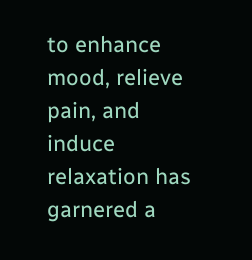to enhance mood, relieve pain, and induce relaxation has garnered a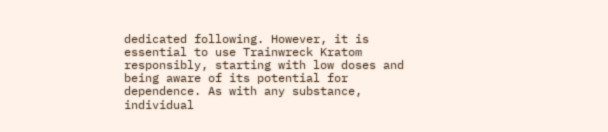dedicated following. However, it is essential to use Trainwreck Kratom responsibly, starting with low doses and being aware of its potential for dependence. As with any substance, individual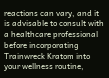reactions can vary, and it is advisable to consult with a healthcare professional before incorporating Trainwreck Kratom into your wellness routine,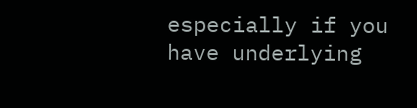especially if you have underlying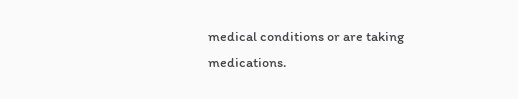medical conditions or are taking medications.